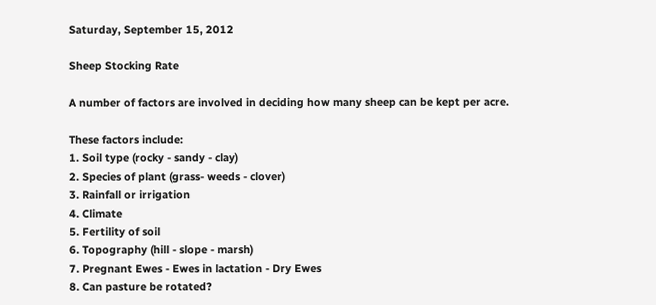Saturday, September 15, 2012

Sheep Stocking Rate

A number of factors are involved in deciding how many sheep can be kept per acre.

These factors include:
1. Soil type (rocky - sandy - clay)
2. Species of plant (grass- weeds - clover)
3. Rainfall or irrigation
4. Climate
5. Fertility of soil
6. Topography (hill - slope - marsh)
7. Pregnant Ewes - Ewes in lactation - Dry Ewes
8. Can pasture be rotated?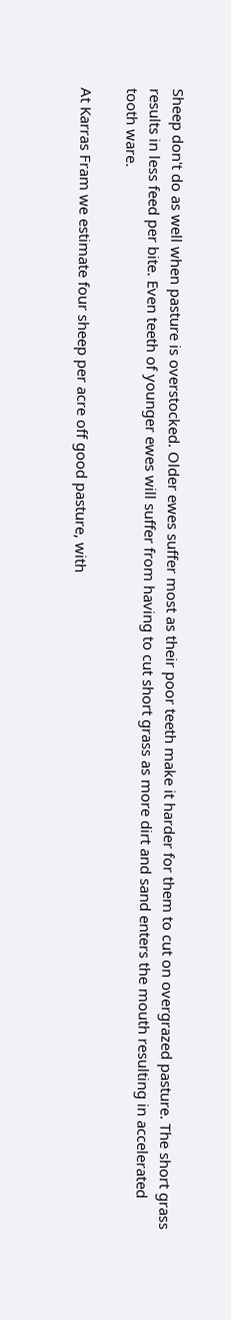Sheep don't do as well when pasture is overstocked. Older ewes suffer most as their poor teeth make it harder for them to cut on overgrazed pasture. The short grass results in less feed per bite. Even teeth of younger ewes will suffer from having to cut short grass as more dirt and sand enters the mouth resulting in accelerated tooth ware.

At Karras Fram we estimate four sheep per acre off good pasture, with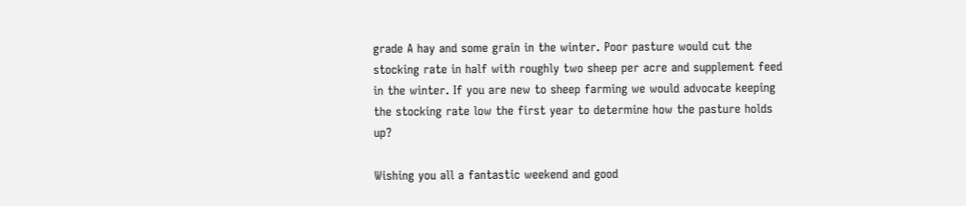grade A hay and some grain in the winter. Poor pasture would cut the stocking rate in half with roughly two sheep per acre and supplement feed in the winter. If you are new to sheep farming we would advocate keeping the stocking rate low the first year to determine how the pasture holds up?

Wishing you all a fantastic weekend and good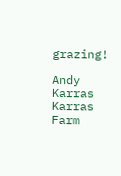grazing!

Andy Karras
Karras Farm